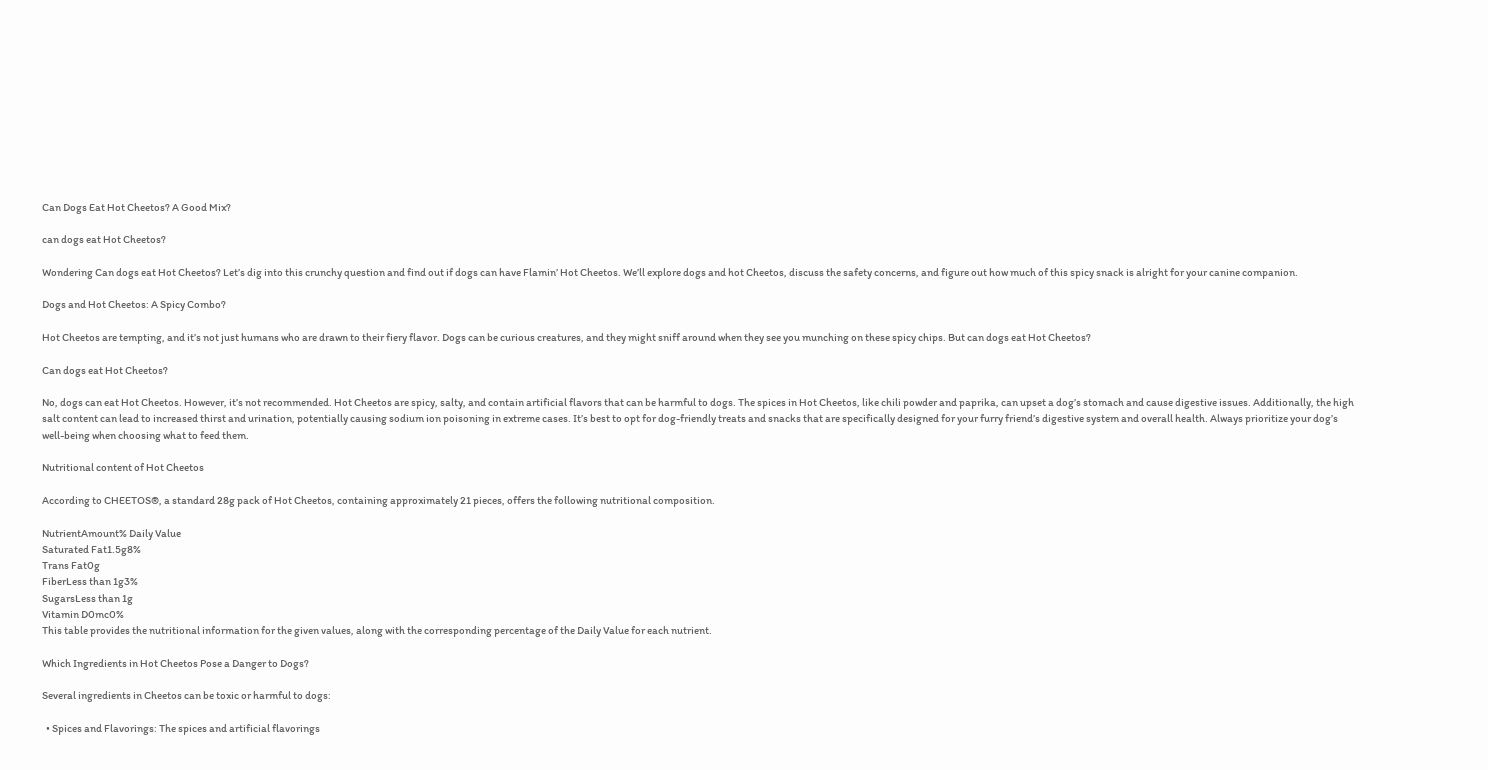Can Dogs Eat Hot Cheetos? A Good Mix?

can dogs eat Hot Cheetos?

Wondering Can dogs eat Hot Cheetos? Let’s dig into this crunchy question and find out if dogs can have Flamin’ Hot Cheetos. We’ll explore dogs and hot Cheetos, discuss the safety concerns, and figure out how much of this spicy snack is alright for your canine companion.

Dogs and Hot Cheetos: A Spicy Combo?

Hot Cheetos are tempting, and it’s not just humans who are drawn to their fiery flavor. Dogs can be curious creatures, and they might sniff around when they see you munching on these spicy chips. But can dogs eat Hot Cheetos?

Can dogs eat Hot Cheetos?

No, dogs can eat Hot Cheetos. However, it’s not recommended. Hot Cheetos are spicy, salty, and contain artificial flavors that can be harmful to dogs. The spices in Hot Cheetos, like chili powder and paprika, can upset a dog’s stomach and cause digestive issues. Additionally, the high salt content can lead to increased thirst and urination, potentially causing sodium ion poisoning in extreme cases. It’s best to opt for dog-friendly treats and snacks that are specifically designed for your furry friend’s digestive system and overall health. Always prioritize your dog’s well-being when choosing what to feed them.

Nutritional content of Hot Cheetos

According to CHEETOS®, a standard 28g pack of Hot Cheetos, containing approximately 21 pieces, offers the following nutritional composition.

NutrientAmount% Daily Value
Saturated Fat1.5g8%
Trans Fat0g
FiberLess than 1g3%
SugarsLess than 1g
Vitamin D0mc0%
This table provides the nutritional information for the given values, along with the corresponding percentage of the Daily Value for each nutrient.

Which Ingredients in Hot Cheetos Pose a Danger to Dogs?

Several ingredients in Cheetos can be toxic or harmful to dogs:

  • Spices and Flavorings: The spices and artificial flavorings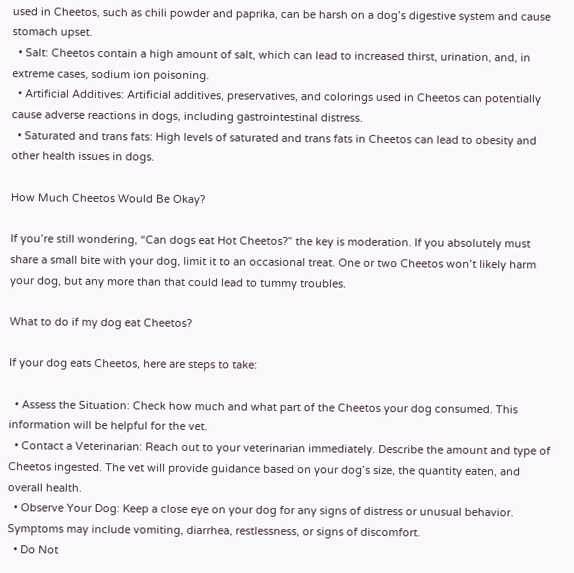used in Cheetos, such as chili powder and paprika, can be harsh on a dog’s digestive system and cause stomach upset.
  • Salt: Cheetos contain a high amount of salt, which can lead to increased thirst, urination, and, in extreme cases, sodium ion poisoning.
  • Artificial Additives: Artificial additives, preservatives, and colorings used in Cheetos can potentially cause adverse reactions in dogs, including gastrointestinal distress.
  • Saturated and trans fats: High levels of saturated and trans fats in Cheetos can lead to obesity and other health issues in dogs.

How Much Cheetos Would Be Okay?

If you’re still wondering, “Can dogs eat Hot Cheetos?” the key is moderation. If you absolutely must share a small bite with your dog, limit it to an occasional treat. One or two Cheetos won’t likely harm your dog, but any more than that could lead to tummy troubles.

What to do if my dog eat Cheetos?

If your dog eats Cheetos, here are steps to take:

  • Assess the Situation: Check how much and what part of the Cheetos your dog consumed. This information will be helpful for the vet.
  • Contact a Veterinarian: Reach out to your veterinarian immediately. Describe the amount and type of Cheetos ingested. The vet will provide guidance based on your dog’s size, the quantity eaten, and overall health.
  • Observe Your Dog: Keep a close eye on your dog for any signs of distress or unusual behavior. Symptoms may include vomiting, diarrhea, restlessness, or signs of discomfort.
  • Do Not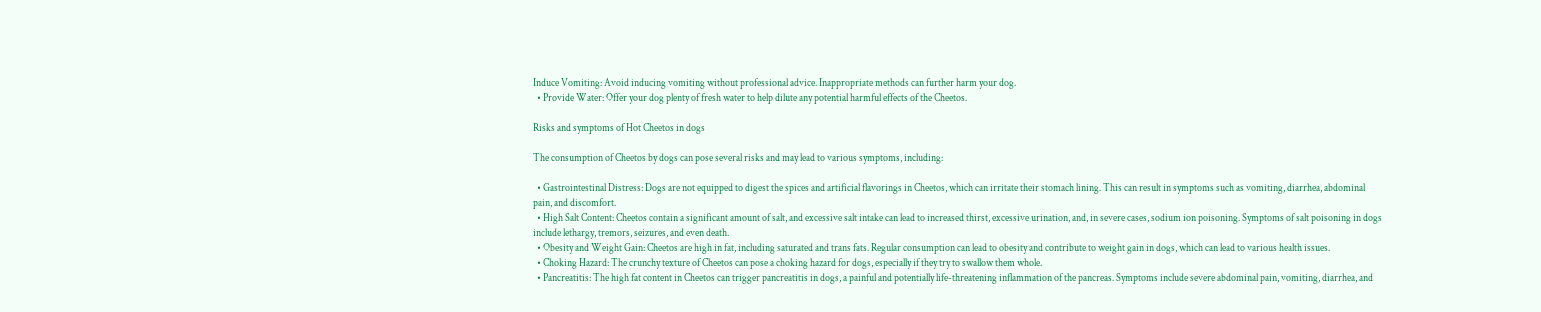Induce Vomiting: Avoid inducing vomiting without professional advice. Inappropriate methods can further harm your dog.
  • Provide Water: Offer your dog plenty of fresh water to help dilute any potential harmful effects of the Cheetos.

Risks and symptoms of Hot Cheetos in dogs

The consumption of Cheetos by dogs can pose several risks and may lead to various symptoms, including:

  • Gastrointestinal Distress: Dogs are not equipped to digest the spices and artificial flavorings in Cheetos, which can irritate their stomach lining. This can result in symptoms such as vomiting, diarrhea, abdominal pain, and discomfort.
  • High Salt Content: Cheetos contain a significant amount of salt, and excessive salt intake can lead to increased thirst, excessive urination, and, in severe cases, sodium ion poisoning. Symptoms of salt poisoning in dogs include lethargy, tremors, seizures, and even death.
  • Obesity and Weight Gain: Cheetos are high in fat, including saturated and trans fats. Regular consumption can lead to obesity and contribute to weight gain in dogs, which can lead to various health issues.
  • Choking Hazard: The crunchy texture of Cheetos can pose a choking hazard for dogs, especially if they try to swallow them whole.
  • Pancreatitis: The high fat content in Cheetos can trigger pancreatitis in dogs, a painful and potentially life-threatening inflammation of the pancreas. Symptoms include severe abdominal pain, vomiting, diarrhea, and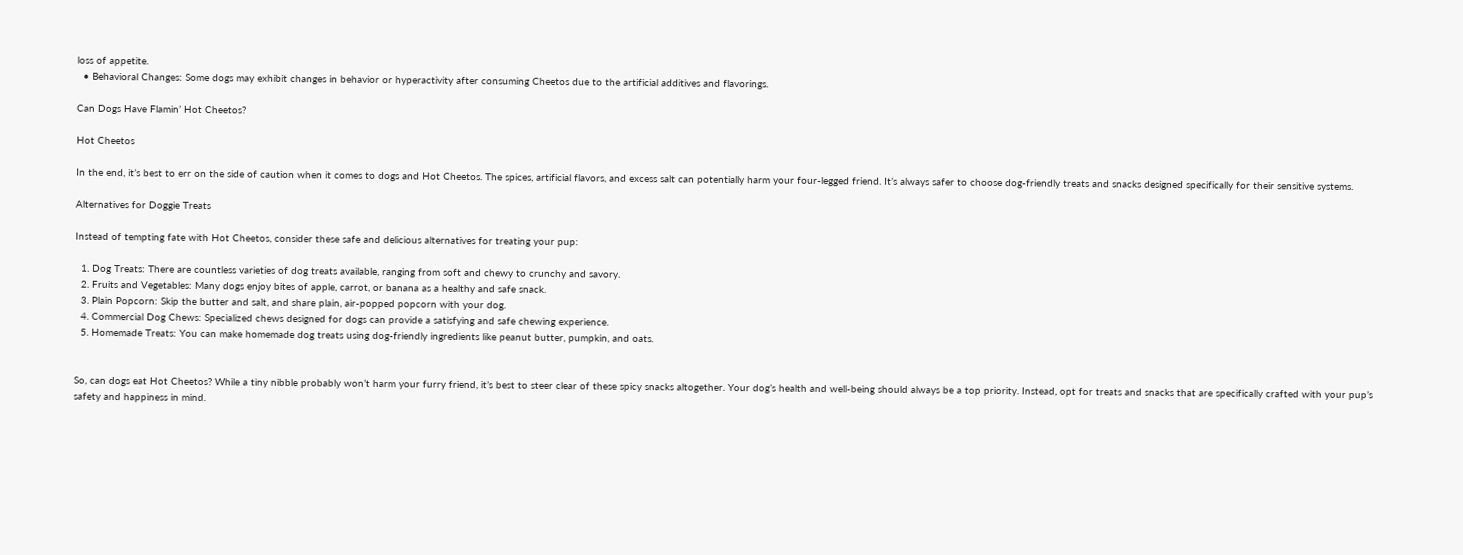loss of appetite.
  • Behavioral Changes: Some dogs may exhibit changes in behavior or hyperactivity after consuming Cheetos due to the artificial additives and flavorings.

Can Dogs Have Flamin’ Hot Cheetos?

Hot Cheetos

In the end, it’s best to err on the side of caution when it comes to dogs and Hot Cheetos. The spices, artificial flavors, and excess salt can potentially harm your four-legged friend. It’s always safer to choose dog-friendly treats and snacks designed specifically for their sensitive systems.

Alternatives for Doggie Treats

Instead of tempting fate with Hot Cheetos, consider these safe and delicious alternatives for treating your pup:

  1. Dog Treats: There are countless varieties of dog treats available, ranging from soft and chewy to crunchy and savory.
  2. Fruits and Vegetables: Many dogs enjoy bites of apple, carrot, or banana as a healthy and safe snack.
  3. Plain Popcorn: Skip the butter and salt, and share plain, air-popped popcorn with your dog.
  4. Commercial Dog Chews: Specialized chews designed for dogs can provide a satisfying and safe chewing experience.
  5. Homemade Treats: You can make homemade dog treats using dog-friendly ingredients like peanut butter, pumpkin, and oats.


So, can dogs eat Hot Cheetos? While a tiny nibble probably won’t harm your furry friend, it’s best to steer clear of these spicy snacks altogether. Your dog’s health and well-being should always be a top priority. Instead, opt for treats and snacks that are specifically crafted with your pup’s safety and happiness in mind.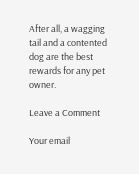After all, a wagging tail and a contented dog are the best rewards for any pet owner.

Leave a Comment

Your email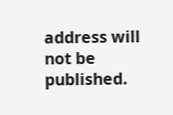address will not be published.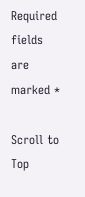Required fields are marked *

Scroll to Top